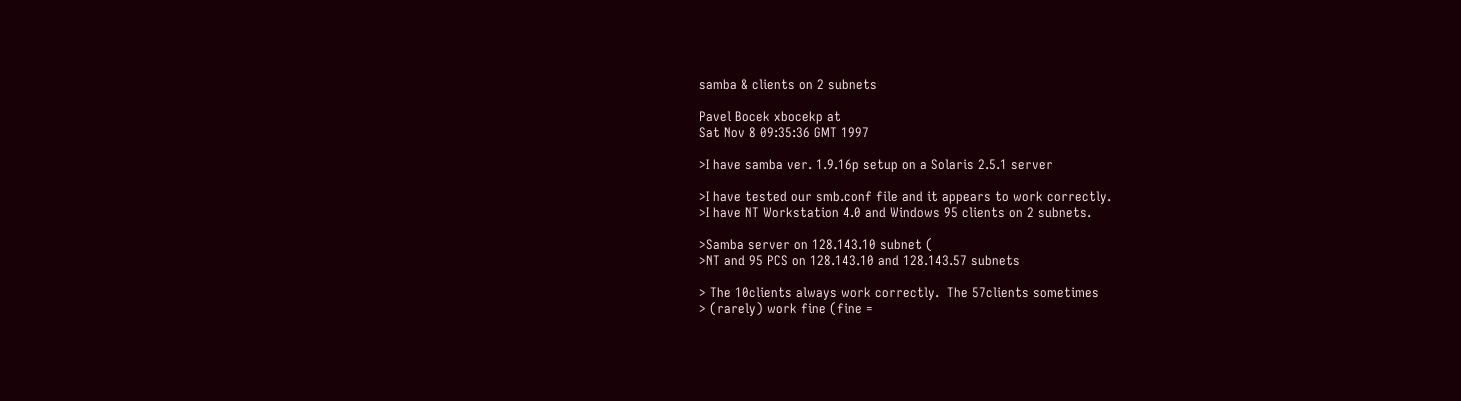samba & clients on 2 subnets

Pavel Bocek xbocekp at
Sat Nov 8 09:35:36 GMT 1997

>I have samba ver. 1.9.16p setup on a Solaris 2.5.1 server

>I have tested our smb.conf file and it appears to work correctly.
>I have NT Workstation 4.0 and Windows 95 clients on 2 subnets.

>Samba server on 128.143.10 subnet (
>NT and 95 PCS on 128.143.10 and 128.143.57 subnets

> The 10clients always work correctly.  The 57clients sometimes
> (rarely) work fine (fine =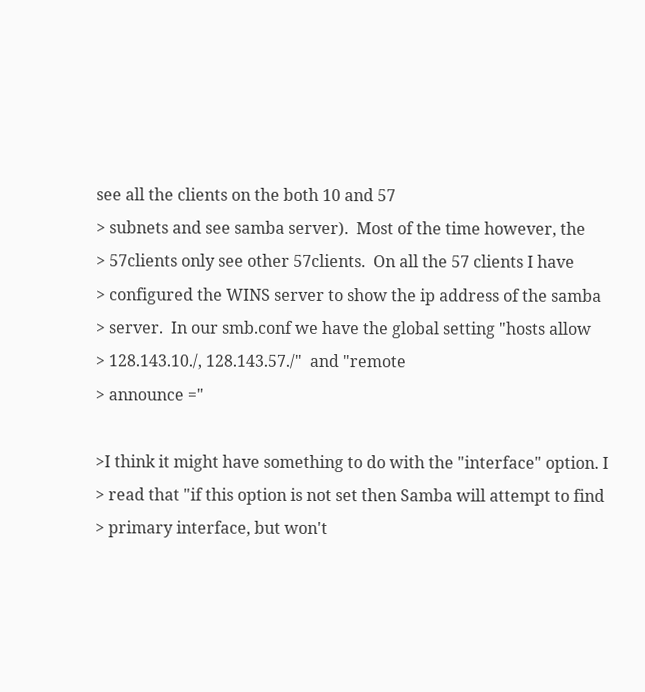see all the clients on the both 10 and 57
> subnets and see samba server).  Most of the time however, the
> 57clients only see other 57clients.  On all the 57 clients I have
> configured the WINS server to show the ip address of the samba
> server.  In our smb.conf we have the global setting "hosts allow
> 128.143.10./, 128.143.57./"  and "remote
> announce ="

>I think it might have something to do with the "interface" option. I
> read that "if this option is not set then Samba will attempt to find
> primary interface, but won't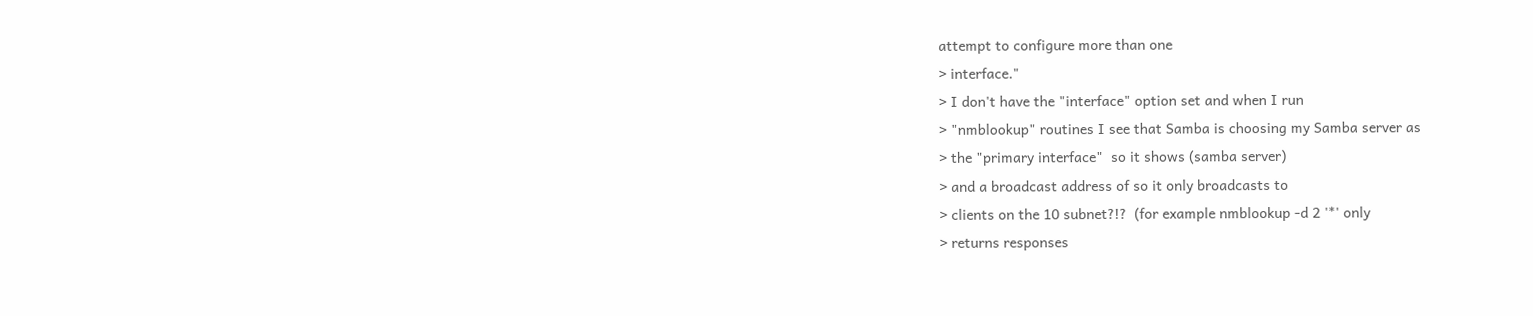attempt to configure more than one
> interface."
> I don't have the "interface" option set and when I run
> "nmblookup" routines I see that Samba is choosing my Samba server as
> the "primary interface"  so it shows (samba server)
> and a broadcast address of so it only broadcasts to
> clients on the 10 subnet?!?  (for example nmblookup -d 2 '*' only
> returns responses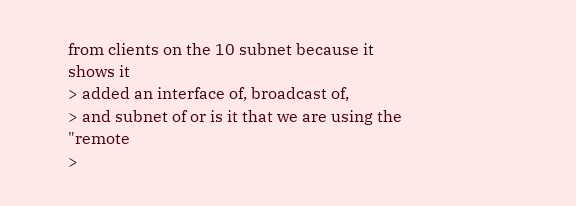from clients on the 10 subnet because it shows it
> added an interface of, broadcast of,
> and subnet of or is it that we are using the "remote
>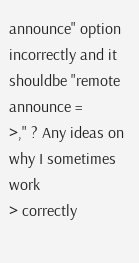announce" option incorrectly and it shouldbe "remote announce =
>," ? Any ideas on why I sometimes work
> correctly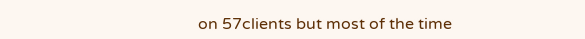on 57clients but most of the time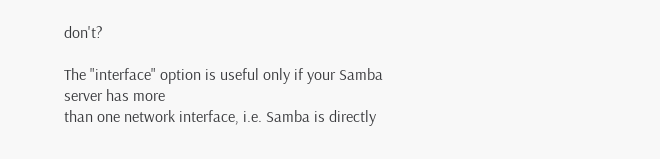don't?

The "interface" option is useful only if your Samba server has more
than one network interface, i.e. Samba is directly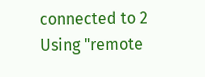connected to 2
Using "remote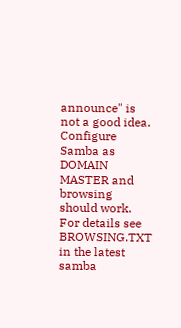announce" is not a good idea. Configure Samba as
DOMAIN MASTER and browsing should work. For details see BROWSING.TXT
in the latest samba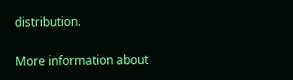distribution.


More information about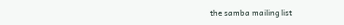the samba mailing list